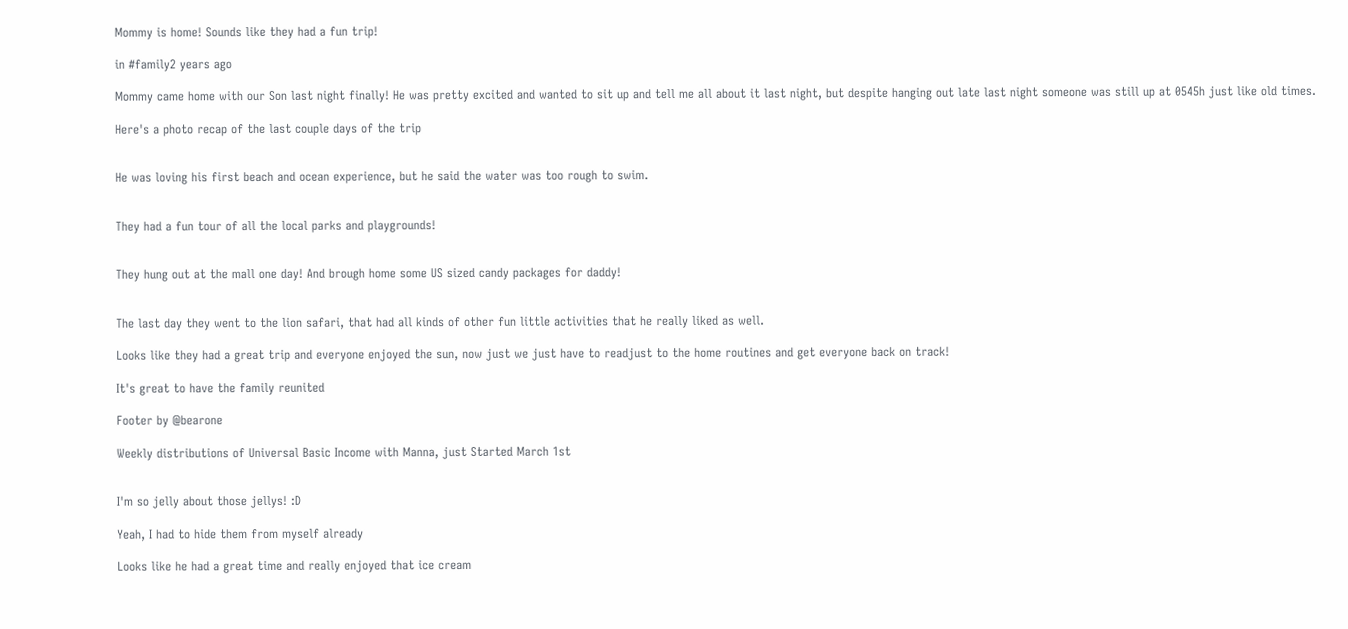Mommy is home! Sounds like they had a fun trip!

in #family2 years ago

Mommy came home with our Son last night finally! He was pretty excited and wanted to sit up and tell me all about it last night, but despite hanging out late last night someone was still up at 0545h just like old times.

Here's a photo recap of the last couple days of the trip


He was loving his first beach and ocean experience, but he said the water was too rough to swim.


They had a fun tour of all the local parks and playgrounds!


They hung out at the mall one day! And brough home some US sized candy packages for daddy!


The last day they went to the lion safari, that had all kinds of other fun little activities that he really liked as well.

Looks like they had a great trip and everyone enjoyed the sun, now just we just have to readjust to the home routines and get everyone back on track!

It's great to have the family reunited

Footer by @bearone

Weekly distributions of Universal Basic Income with Manna, just Started March 1st


I'm so jelly about those jellys! :D

Yeah, I had to hide them from myself already

Looks like he had a great time and really enjoyed that ice cream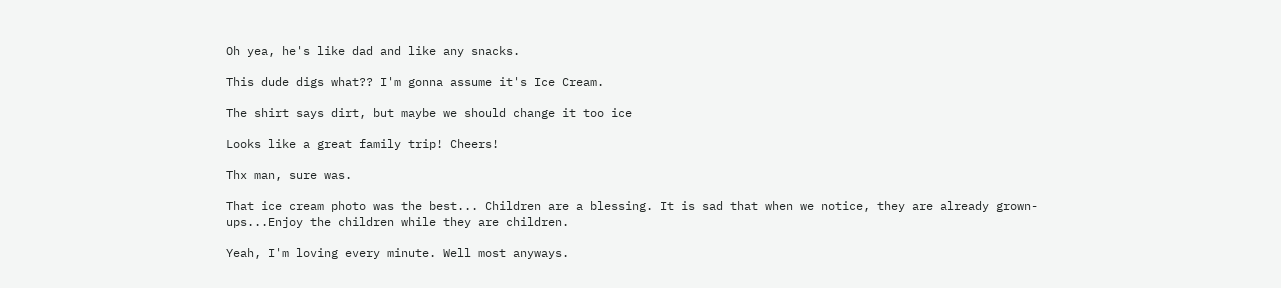Oh yea, he's like dad and like any snacks.

This dude digs what?? I'm gonna assume it's Ice Cream.

The shirt says dirt, but maybe we should change it too ice

Looks like a great family trip! Cheers!

Thx man, sure was.

That ice cream photo was the best... Children are a blessing. It is sad that when we notice, they are already grown-ups...Enjoy the children while they are children.

Yeah, I'm loving every minute. Well most anyways.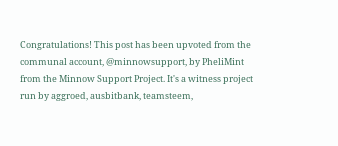Congratulations! This post has been upvoted from the communal account, @minnowsupport, by PheliMint from the Minnow Support Project. It's a witness project run by aggroed, ausbitbank, teamsteem,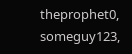theprophet0, someguy123,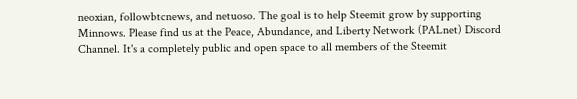neoxian, followbtcnews, and netuoso. The goal is to help Steemit grow by supporting Minnows. Please find us at the Peace, Abundance, and Liberty Network (PALnet) Discord Channel. It's a completely public and open space to all members of the Steemit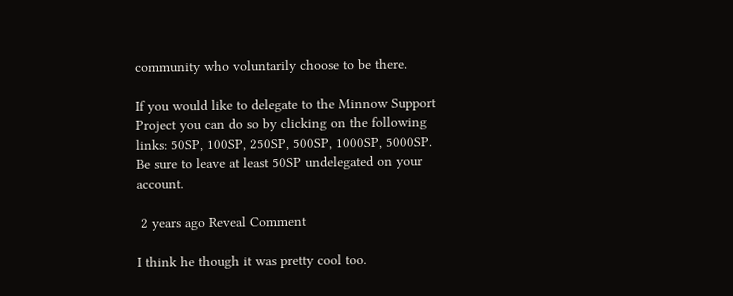community who voluntarily choose to be there.

If you would like to delegate to the Minnow Support Project you can do so by clicking on the following links: 50SP, 100SP, 250SP, 500SP, 1000SP, 5000SP.
Be sure to leave at least 50SP undelegated on your account.

 2 years ago Reveal Comment

I think he though it was pretty cool too.